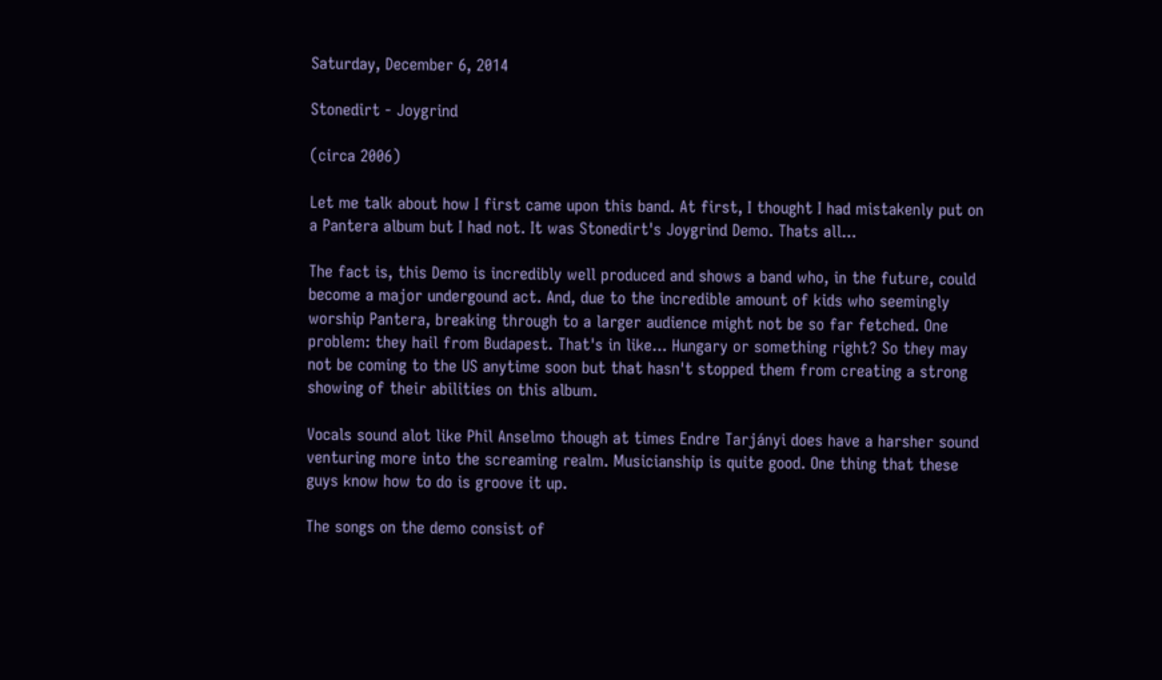Saturday, December 6, 2014

Stonedirt - Joygrind

(circa 2006)

Let me talk about how I first came upon this band. At first, I thought I had mistakenly put on a Pantera album but I had not. It was Stonedirt's Joygrind Demo. Thats all...

The fact is, this Demo is incredibly well produced and shows a band who, in the future, could become a major undergound act. And, due to the incredible amount of kids who seemingly worship Pantera, breaking through to a larger audience might not be so far fetched. One problem: they hail from Budapest. That's in like... Hungary or something right? So they may not be coming to the US anytime soon but that hasn't stopped them from creating a strong showing of their abilities on this album.

Vocals sound alot like Phil Anselmo though at times Endre Tarjányi does have a harsher sound venturing more into the screaming realm. Musicianship is quite good. One thing that these guys know how to do is groove it up.

The songs on the demo consist of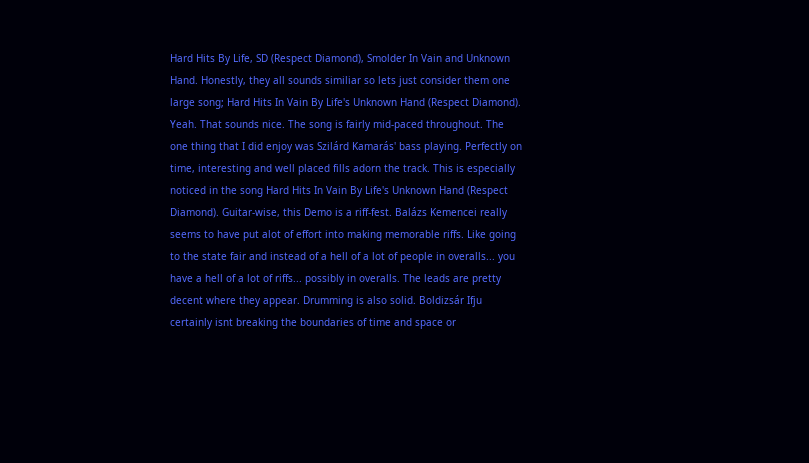Hard Hits By Life, SD (Respect Diamond), Smolder In Vain and Unknown Hand. Honestly, they all sounds similiar so lets just consider them one large song; Hard Hits In Vain By Life's Unknown Hand (Respect Diamond). Yeah. That sounds nice. The song is fairly mid-paced throughout. The one thing that I did enjoy was Szilárd Kamarás' bass playing. Perfectly on time, interesting and well placed fills adorn the track. This is especially noticed in the song Hard Hits In Vain By Life's Unknown Hand (Respect Diamond). Guitar-wise, this Demo is a riff-fest. Balázs Kemencei really seems to have put alot of effort into making memorable riffs. Like going to the state fair and instead of a hell of a lot of people in overalls... you have a hell of a lot of riffs... possibly in overalls. The leads are pretty decent where they appear. Drumming is also solid. Boldizsár Ifju certainly isnt breaking the boundaries of time and space or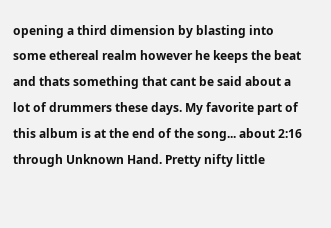opening a third dimension by blasting into some ethereal realm however he keeps the beat and thats something that cant be said about a lot of drummers these days. My favorite part of this album is at the end of the song... about 2:16 through Unknown Hand. Pretty nifty little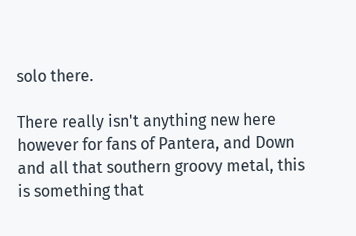solo there.

There really isn't anything new here however for fans of Pantera, and Down and all that southern groovy metal, this is something that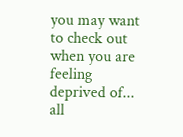you may want to check out when you are feeling deprived of... all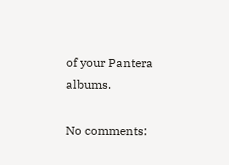of your Pantera albums.

No comments: